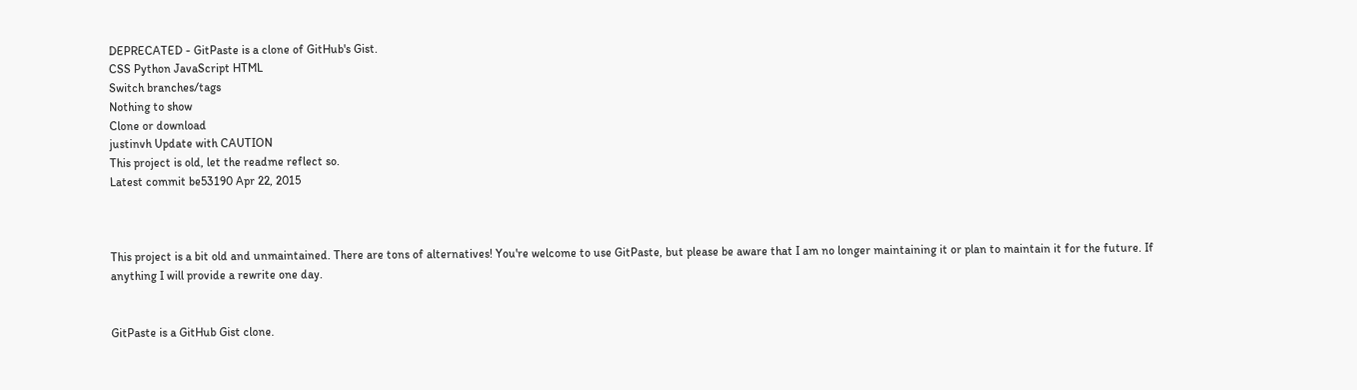DEPRECATED - GitPaste is a clone of GitHub's Gist.
CSS Python JavaScript HTML
Switch branches/tags
Nothing to show
Clone or download
justinvh Update with CAUTION
This project is old, let the readme reflect so.
Latest commit be53190 Apr 22, 2015



This project is a bit old and unmaintained. There are tons of alternatives! You're welcome to use GitPaste, but please be aware that I am no longer maintaining it or plan to maintain it for the future. If anything I will provide a rewrite one day.


GitPaste is a GitHub Gist clone.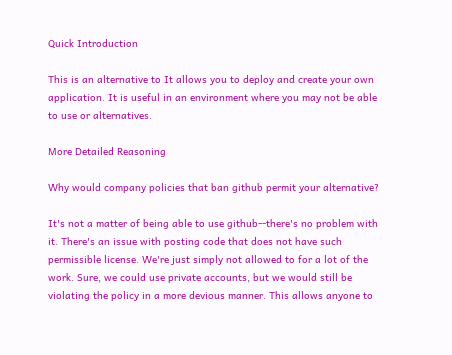Quick Introduction

This is an alternative to It allows you to deploy and create your own application. It is useful in an environment where you may not be able to use or alternatives.

More Detailed Reasoning

Why would company policies that ban github permit your alternative?

It's not a matter of being able to use github--there's no problem with it. There's an issue with posting code that does not have such permissible license. We're just simply not allowed to for a lot of the work. Sure, we could use private accounts, but we would still be violating the policy in a more devious manner. This allows anyone to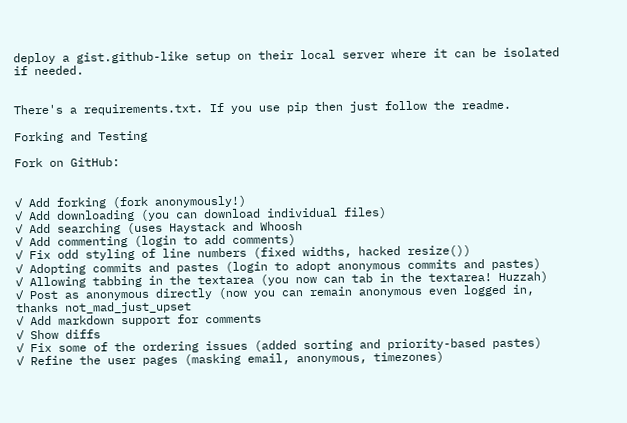deploy a gist.github-like setup on their local server where it can be isolated if needed.


There's a requirements.txt. If you use pip then just follow the readme.

Forking and Testing

Fork on GitHub:


✓ Add forking (fork anonymously!)
✓ Add downloading (you can download individual files)
✓ Add searching (uses Haystack and Whoosh
✓ Add commenting (login to add comments)
✓ Fix odd styling of line numbers (fixed widths, hacked resize())
✓ Adopting commits and pastes (login to adopt anonymous commits and pastes)
✓ Allowing tabbing in the textarea (you now can tab in the textarea! Huzzah)
✓ Post as anonymous directly (now you can remain anonymous even logged in, thanks not_mad_just_upset
✓ Add markdown support for comments
✓ Show diffs
✓ Fix some of the ordering issues (added sorting and priority-based pastes)
✓ Refine the user pages (masking email, anonymous, timezones)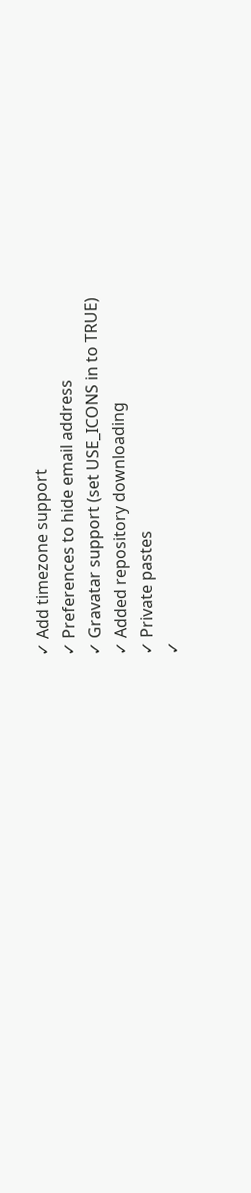✓ Add timezone support
✓ Preferences to hide email address
✓ Gravatar support (set USE_ICONS in to TRUE)
✓ Added repository downloading
✓ Private pastes
✓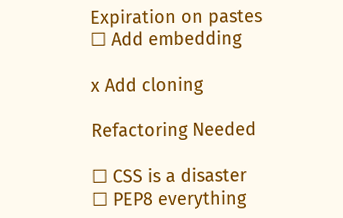Expiration on pastes
☐ Add embedding

x Add cloning

Refactoring Needed

☐ CSS is a disaster
☐ PEP8 everything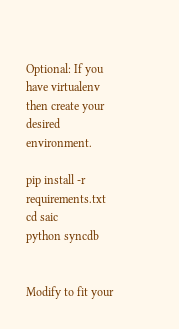Optional: If you have virtualenv then create your desired environment.

pip install -r requirements.txt
cd saic
python syncdb


Modify to fit your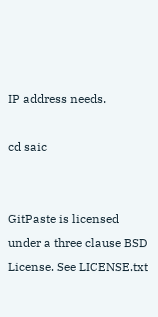IP address needs.

cd saic


GitPaste is licensed under a three clause BSD License. See LICENSE.txt